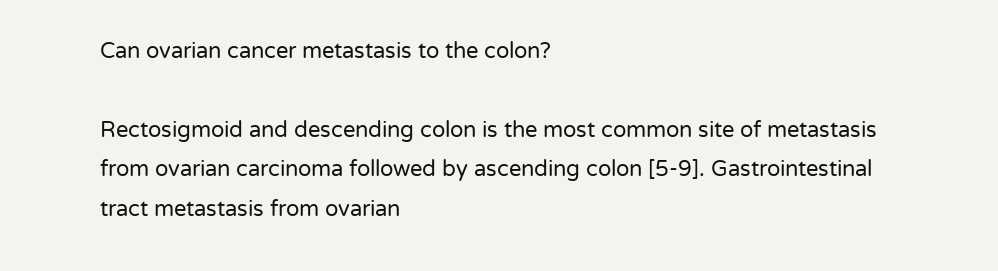Can ovarian cancer metastasis to the colon?

Rectosigmoid and descending colon is the most common site of metastasis from ovarian carcinoma followed by ascending colon [5-9]. Gastrointestinal tract metastasis from ovarian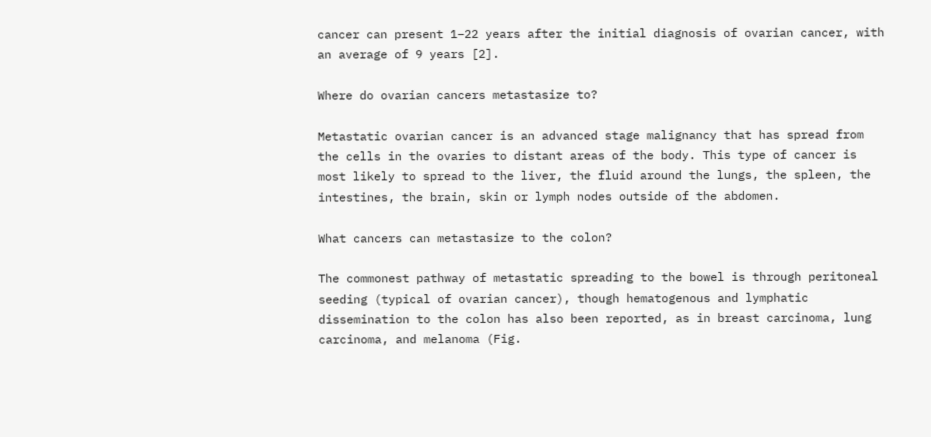cancer can present 1–22 years after the initial diagnosis of ovarian cancer, with an average of 9 years [2].

Where do ovarian cancers metastasize to?

Metastatic ovarian cancer is an advanced stage malignancy that has spread from the cells in the ovaries to distant areas of the body. This type of cancer is most likely to spread to the liver, the fluid around the lungs, the spleen, the intestines, the brain, skin or lymph nodes outside of the abdomen.

What cancers can metastasize to the colon?

The commonest pathway of metastatic spreading to the bowel is through peritoneal seeding (typical of ovarian cancer), though hematogenous and lymphatic dissemination to the colon has also been reported, as in breast carcinoma, lung carcinoma, and melanoma (Fig.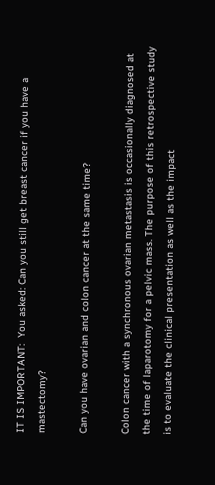IT IS IMPORTANT:  You asked: Can you still get breast cancer if you have a mastectomy?

Can you have ovarian and colon cancer at the same time?

Colon cancer with a synchronous ovarian metastasis is occasionally diagnosed at the time of laparotomy for a pelvic mass. The purpose of this retrospective study is to evaluate the clinical presentation as well as the impact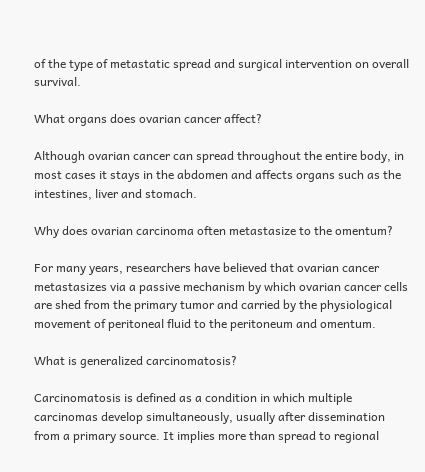of the type of metastatic spread and surgical intervention on overall survival.

What organs does ovarian cancer affect?

Although ovarian cancer can spread throughout the entire body, in most cases it stays in the abdomen and affects organs such as the intestines, liver and stomach.

Why does ovarian carcinoma often metastasize to the omentum?

For many years, researchers have believed that ovarian cancer metastasizes via a passive mechanism by which ovarian cancer cells are shed from the primary tumor and carried by the physiological movement of peritoneal fluid to the peritoneum and omentum.

What is generalized carcinomatosis?

Carcinomatosis is defined as a condition in which multiple carcinomas develop simultaneously, usually after dissemination from a primary source. It implies more than spread to regional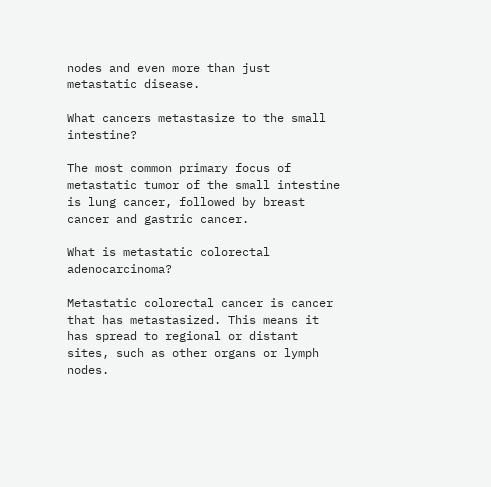nodes and even more than just metastatic disease.

What cancers metastasize to the small intestine?

The most common primary focus of metastatic tumor of the small intestine is lung cancer, followed by breast cancer and gastric cancer.

What is metastatic colorectal adenocarcinoma?

Metastatic colorectal cancer is cancer that has metastasized. This means it has spread to regional or distant sites, such as other organs or lymph nodes.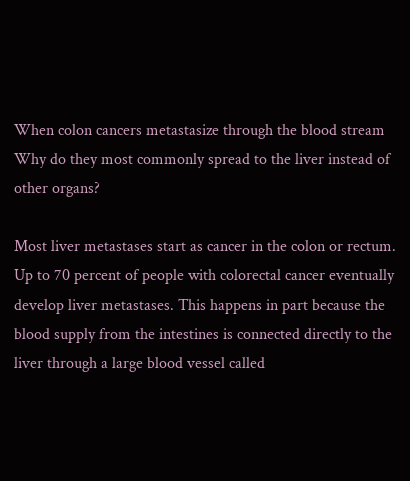When colon cancers metastasize through the blood stream Why do they most commonly spread to the liver instead of other organs?

Most liver metastases start as cancer in the colon or rectum. Up to 70 percent of people with colorectal cancer eventually develop liver metastases. This happens in part because the blood supply from the intestines is connected directly to the liver through a large blood vessel called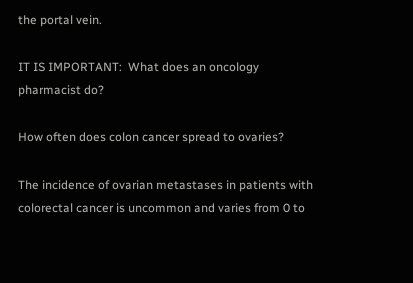the portal vein.

IT IS IMPORTANT:  What does an oncology pharmacist do?

How often does colon cancer spread to ovaries?

The incidence of ovarian metastases in patients with colorectal cancer is uncommon and varies from 0 to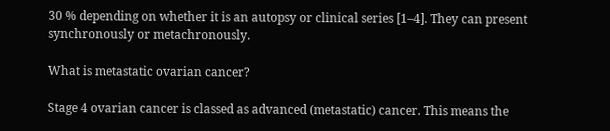30 % depending on whether it is an autopsy or clinical series [1–4]. They can present synchronously or metachronously.

What is metastatic ovarian cancer?

Stage 4 ovarian cancer is classed as advanced (metastatic) cancer. This means the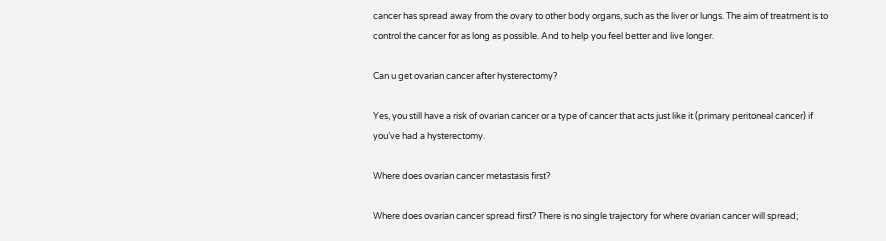cancer has spread away from the ovary to other body organs, such as the liver or lungs. The aim of treatment is to control the cancer for as long as possible. And to help you feel better and live longer.

Can u get ovarian cancer after hysterectomy?

Yes, you still have a risk of ovarian cancer or a type of cancer that acts just like it (primary peritoneal cancer) if you’ve had a hysterectomy.

Where does ovarian cancer metastasis first?

Where does ovarian cancer spread first? There is no single trajectory for where ovarian cancer will spread;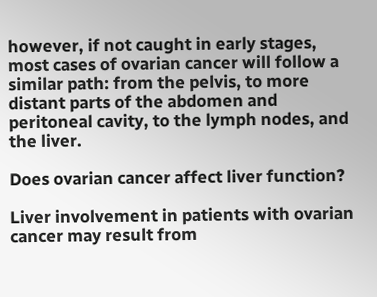however, if not caught in early stages, most cases of ovarian cancer will follow a similar path: from the pelvis, to more distant parts of the abdomen and peritoneal cavity, to the lymph nodes, and the liver.

Does ovarian cancer affect liver function?

Liver involvement in patients with ovarian cancer may result from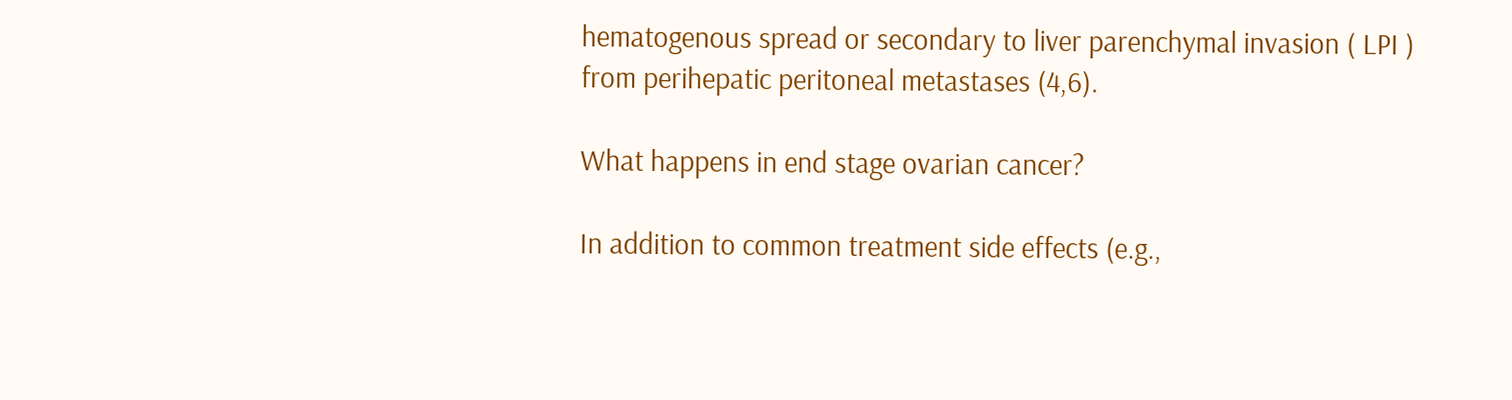hematogenous spread or secondary to liver parenchymal invasion ( LPI ) from perihepatic peritoneal metastases (4,6).

What happens in end stage ovarian cancer?

In addition to common treatment side effects (e.g.,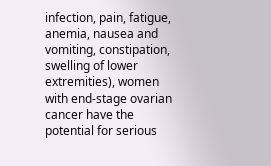infection, pain, fatigue, anemia, nausea and vomiting, constipation, swelling of lower extremities), women with end-stage ovarian cancer have the potential for serious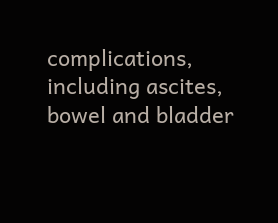complications, including ascites, bowel and bladder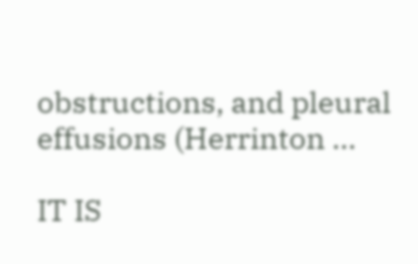obstructions, and pleural effusions (Herrinton …

IT IS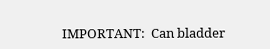IMPORTANT:  Can bladder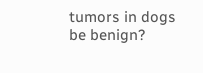tumors in dogs be benign?